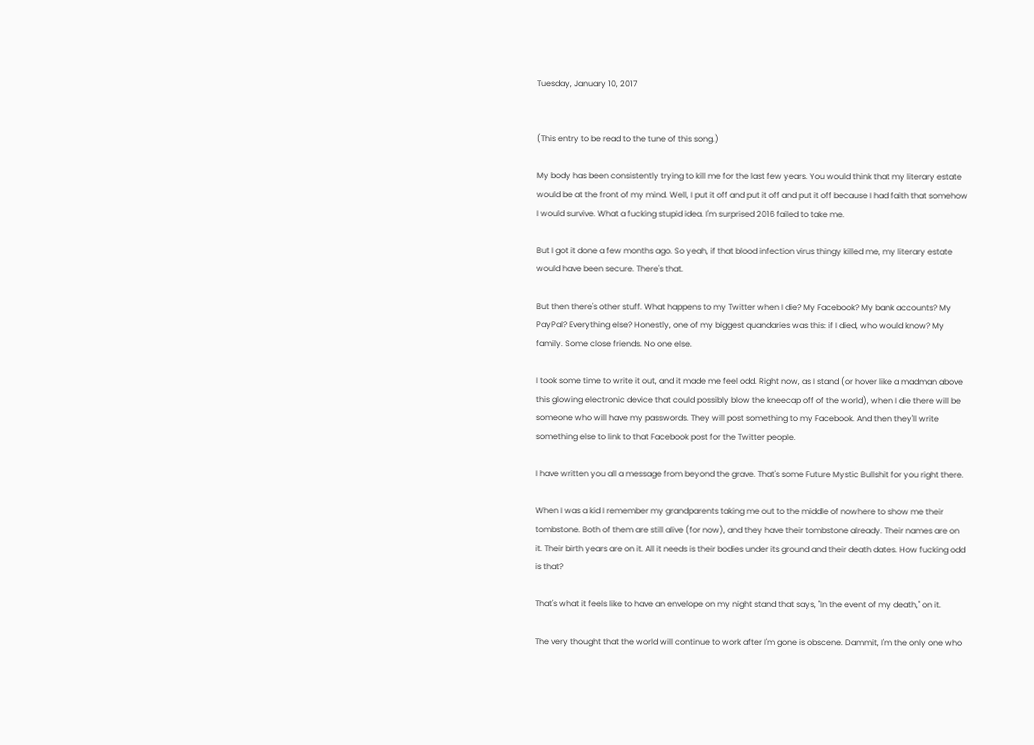Tuesday, January 10, 2017


(This entry to be read to the tune of this song.)

My body has been consistently trying to kill me for the last few years. You would think that my literary estate would be at the front of my mind. Well, I put it off and put it off and put it off because I had faith that somehow I would survive. What a fucking stupid idea. I'm surprised 2016 failed to take me.

But I got it done a few months ago. So yeah, if that blood infection virus thingy killed me, my literary estate would have been secure. There's that.

But then there's other stuff. What happens to my Twitter when I die? My Facebook? My bank accounts? My PayPal? Everything else? Honestly, one of my biggest quandaries was this: if I died, who would know? My family. Some close friends. No one else.

I took some time to write it out, and it made me feel odd. Right now, as I stand (or hover like a madman above this glowing electronic device that could possibly blow the kneecap off of the world), when I die there will be someone who will have my passwords. They will post something to my Facebook. And then they'll write something else to link to that Facebook post for the Twitter people.

I have written you all a message from beyond the grave. That's some Future Mystic Bullshit for you right there.

When I was a kid I remember my grandparents taking me out to the middle of nowhere to show me their tombstone. Both of them are still alive (for now), and they have their tombstone already. Their names are on it. Their birth years are on it. All it needs is their bodies under its ground and their death dates. How fucking odd is that?

That's what it feels like to have an envelope on my night stand that says, "In the event of my death," on it.

The very thought that the world will continue to work after I'm gone is obscene. Dammit, I'm the only one who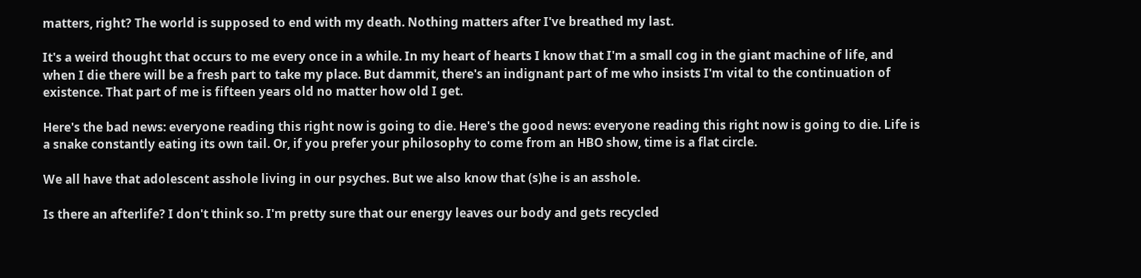matters, right? The world is supposed to end with my death. Nothing matters after I've breathed my last.

It's a weird thought that occurs to me every once in a while. In my heart of hearts I know that I'm a small cog in the giant machine of life, and when I die there will be a fresh part to take my place. But dammit, there's an indignant part of me who insists I'm vital to the continuation of existence. That part of me is fifteen years old no matter how old I get.

Here's the bad news: everyone reading this right now is going to die. Here's the good news: everyone reading this right now is going to die. Life is a snake constantly eating its own tail. Or, if you prefer your philosophy to come from an HBO show, time is a flat circle.

We all have that adolescent asshole living in our psyches. But we also know that (s)he is an asshole.

Is there an afterlife? I don't think so. I'm pretty sure that our energy leaves our body and gets recycled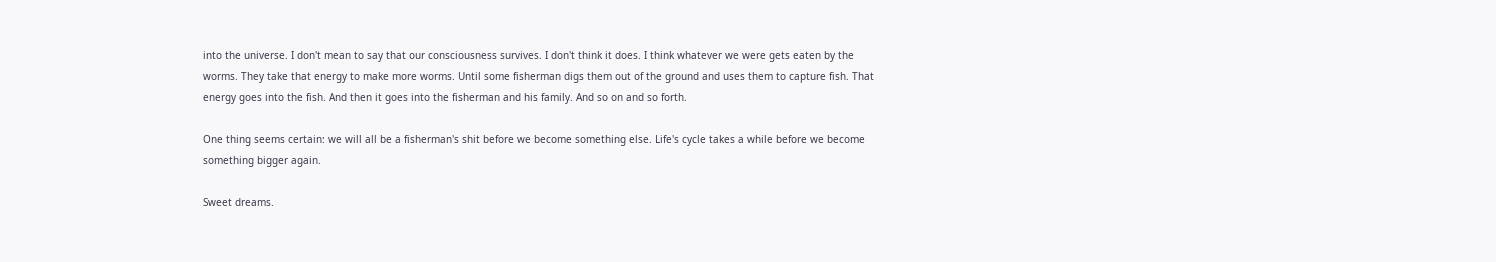into the universe. I don't mean to say that our consciousness survives. I don't think it does. I think whatever we were gets eaten by the worms. They take that energy to make more worms. Until some fisherman digs them out of the ground and uses them to capture fish. That energy goes into the fish. And then it goes into the fisherman and his family. And so on and so forth.

One thing seems certain: we will all be a fisherman's shit before we become something else. Life's cycle takes a while before we become something bigger again.

Sweet dreams.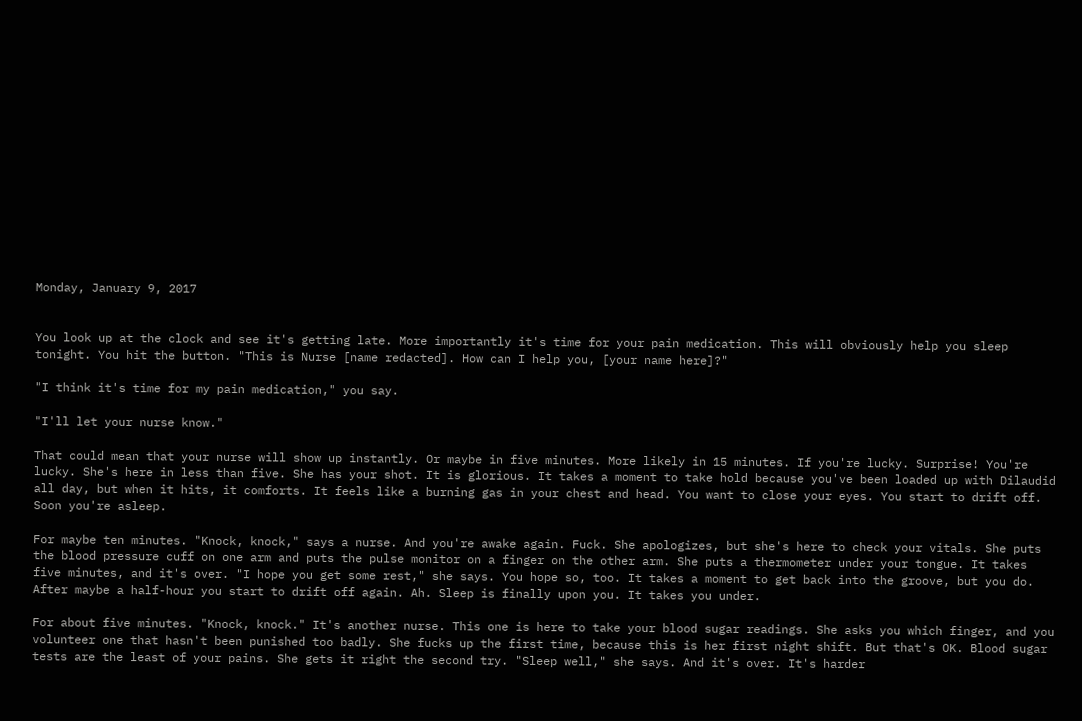Monday, January 9, 2017


You look up at the clock and see it's getting late. More importantly it's time for your pain medication. This will obviously help you sleep tonight. You hit the button. "This is Nurse [name redacted]. How can I help you, [your name here]?"

"I think it's time for my pain medication," you say.

"I'll let your nurse know."

That could mean that your nurse will show up instantly. Or maybe in five minutes. More likely in 15 minutes. If you're lucky. Surprise! You're lucky. She's here in less than five. She has your shot. It is glorious. It takes a moment to take hold because you've been loaded up with Dilaudid all day, but when it hits, it comforts. It feels like a burning gas in your chest and head. You want to close your eyes. You start to drift off. Soon you're asleep.

For maybe ten minutes. "Knock, knock," says a nurse. And you're awake again. Fuck. She apologizes, but she's here to check your vitals. She puts the blood pressure cuff on one arm and puts the pulse monitor on a finger on the other arm. She puts a thermometer under your tongue. It takes five minutes, and it's over. "I hope you get some rest," she says. You hope so, too. It takes a moment to get back into the groove, but you do. After maybe a half-hour you start to drift off again. Ah. Sleep is finally upon you. It takes you under.

For about five minutes. "Knock, knock." It's another nurse. This one is here to take your blood sugar readings. She asks you which finger, and you volunteer one that hasn't been punished too badly. She fucks up the first time, because this is her first night shift. But that's OK. Blood sugar tests are the least of your pains. She gets it right the second try. "Sleep well," she says. And it's over. It's harder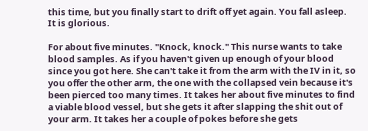this time, but you finally start to drift off yet again. You fall asleep. It is glorious.

For about five minutes. "Knock, knock." This nurse wants to take blood samples. As if you haven't given up enough of your blood since you got here. She can't take it from the arm with the IV in it, so you offer the other arm, the one with the collapsed vein because it's been pierced too many times. It takes her about five minutes to find a viable blood vessel, but she gets it after slapping the shit out of your arm. It takes her a couple of pokes before she gets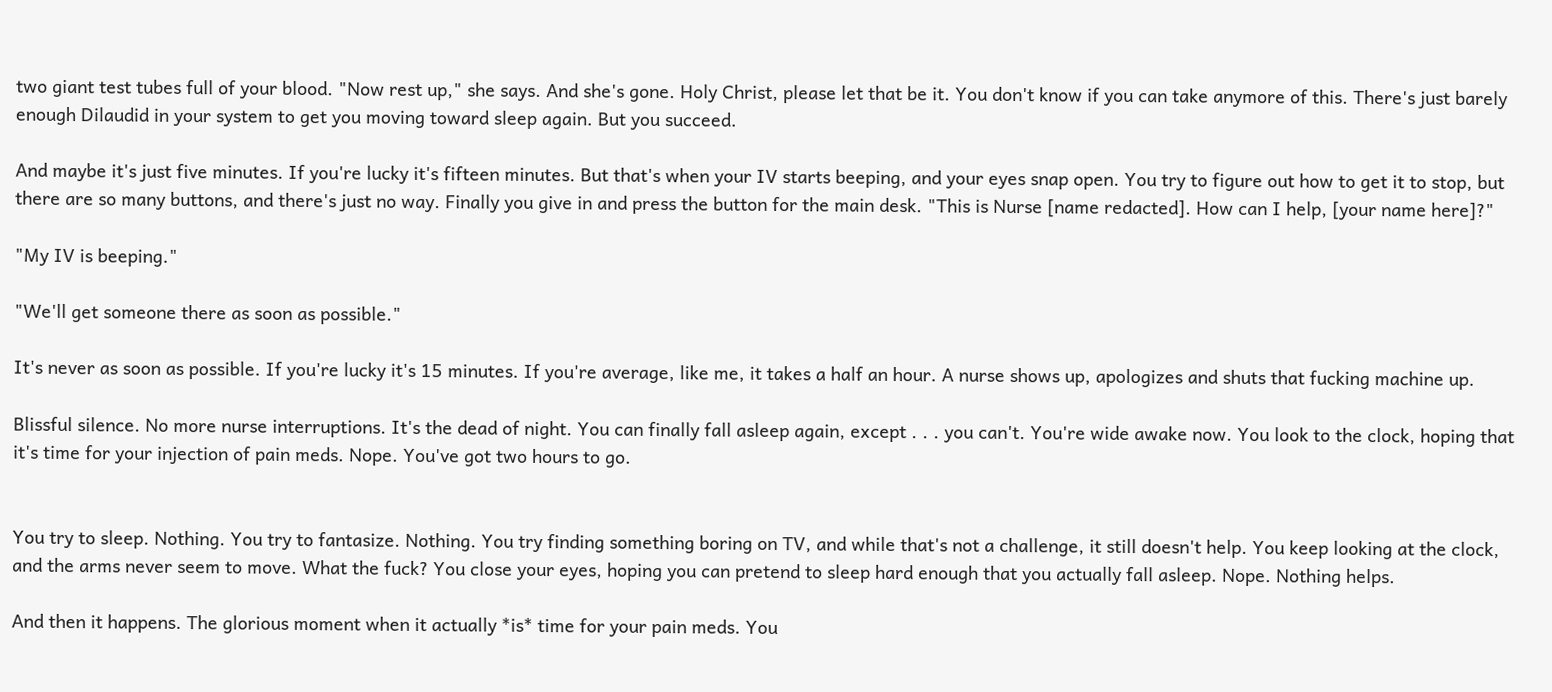two giant test tubes full of your blood. "Now rest up," she says. And she's gone. Holy Christ, please let that be it. You don't know if you can take anymore of this. There's just barely enough Dilaudid in your system to get you moving toward sleep again. But you succeed.

And maybe it's just five minutes. If you're lucky it's fifteen minutes. But that's when your IV starts beeping, and your eyes snap open. You try to figure out how to get it to stop, but there are so many buttons, and there's just no way. Finally you give in and press the button for the main desk. "This is Nurse [name redacted]. How can I help, [your name here]?"

"My IV is beeping."

"We'll get someone there as soon as possible."

It's never as soon as possible. If you're lucky it's 15 minutes. If you're average, like me, it takes a half an hour. A nurse shows up, apologizes and shuts that fucking machine up.

Blissful silence. No more nurse interruptions. It's the dead of night. You can finally fall asleep again, except . . . you can't. You're wide awake now. You look to the clock, hoping that it's time for your injection of pain meds. Nope. You've got two hours to go.


You try to sleep. Nothing. You try to fantasize. Nothing. You try finding something boring on TV, and while that's not a challenge, it still doesn't help. You keep looking at the clock, and the arms never seem to move. What the fuck? You close your eyes, hoping you can pretend to sleep hard enough that you actually fall asleep. Nope. Nothing helps.

And then it happens. The glorious moment when it actually *is* time for your pain meds. You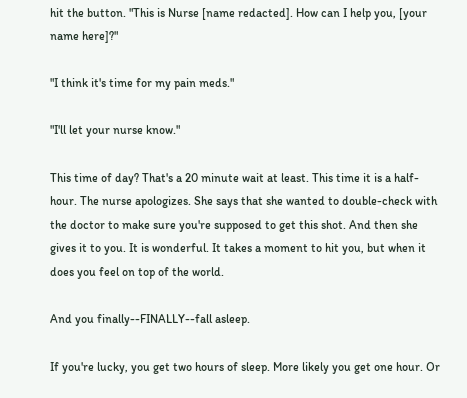hit the button. "This is Nurse [name redacted]. How can I help you, [your name here]?"

"I think it's time for my pain meds."

"I'll let your nurse know."

This time of day? That's a 20 minute wait at least. This time it is a half-hour. The nurse apologizes. She says that she wanted to double-check with the doctor to make sure you're supposed to get this shot. And then she gives it to you. It is wonderful. It takes a moment to hit you, but when it does you feel on top of the world.

And you finally--FINALLY--fall asleep.

If you're lucky, you get two hours of sleep. More likely you get one hour. Or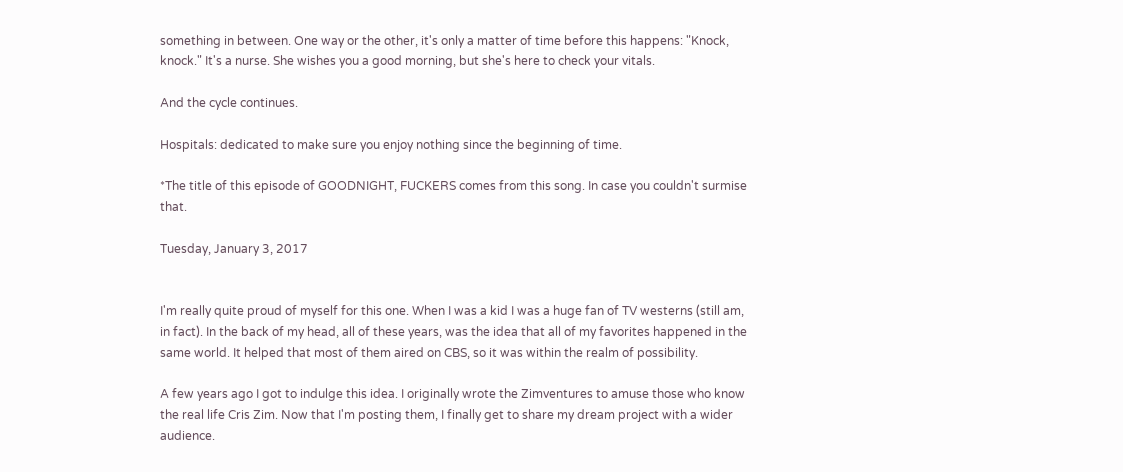something in between. One way or the other, it's only a matter of time before this happens: "Knock, knock." It's a nurse. She wishes you a good morning, but she's here to check your vitals.

And the cycle continues.

Hospitals: dedicated to make sure you enjoy nothing since the beginning of time.

*The title of this episode of GOODNIGHT, FUCKERS comes from this song. In case you couldn't surmise that.

Tuesday, January 3, 2017


I'm really quite proud of myself for this one. When I was a kid I was a huge fan of TV westerns (still am, in fact). In the back of my head, all of these years, was the idea that all of my favorites happened in the same world. It helped that most of them aired on CBS, so it was within the realm of possibility.

A few years ago I got to indulge this idea. I originally wrote the Zimventures to amuse those who know the real life Cris Zim. Now that I'm posting them, I finally get to share my dream project with a wider audience.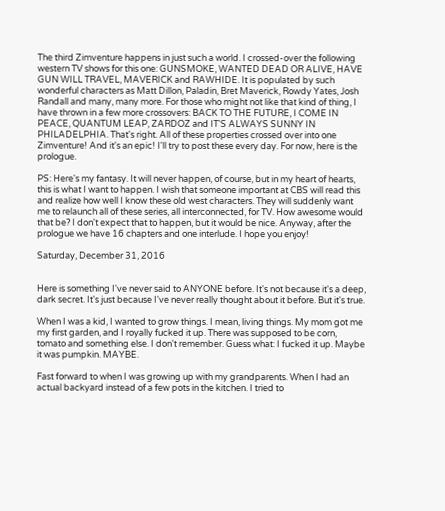The third Zimventure happens in just such a world. I crossed-over the following western TV shows for this one: GUNSMOKE, WANTED DEAD OR ALIVE, HAVE GUN WILL TRAVEL, MAVERICK and RAWHIDE. It is populated by such wonderful characters as Matt Dillon, Paladin, Bret Maverick, Rowdy Yates, Josh Randall and many, many more. For those who might not like that kind of thing, I have thrown in a few more crossovers: BACK TO THE FUTURE, I COME IN PEACE, QUANTUM LEAP, ZARDOZ and IT'S ALWAYS SUNNY IN PHILADELPHIA. That's right. All of these properties crossed over into one Zimventure! And it's an epic! I'll try to post these every day. For now, here is the prologue.

PS: Here's my fantasy. It will never happen, of course, but in my heart of hearts, this is what I want to happen. I wish that someone important at CBS will read this and realize how well I know these old west characters. They will suddenly want me to relaunch all of these series, all interconnected, for TV. How awesome would that be? I don't expect that to happen, but it would be nice. Anyway, after the prologue we have 16 chapters and one interlude. I hope you enjoy!

Saturday, December 31, 2016


Here is something I've never said to ANYONE before. It's not because it's a deep, dark secret. It's just because I've never really thought about it before. But it's true.

When I was a kid, I wanted to grow things. I mean, living things. My mom got me my first garden, and I royally fucked it up. There was supposed to be corn, tomato and something else. I don't remember. Guess what: I fucked it up. Maybe it was pumpkin. MAYBE.

Fast forward to when I was growing up with my grandparents. When I had an actual backyard instead of a few pots in the kitchen. I tried to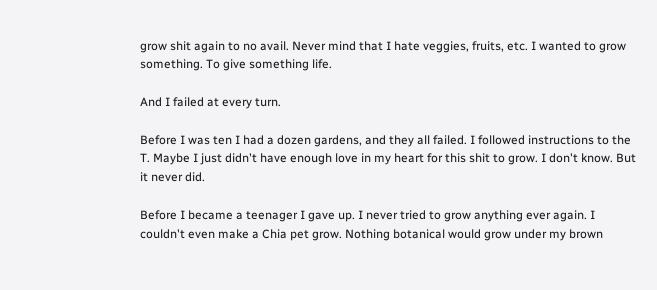grow shit again to no avail. Never mind that I hate veggies, fruits, etc. I wanted to grow something. To give something life.

And I failed at every turn.

Before I was ten I had a dozen gardens, and they all failed. I followed instructions to the T. Maybe I just didn't have enough love in my heart for this shit to grow. I don't know. But it never did.

Before I became a teenager I gave up. I never tried to grow anything ever again. I couldn't even make a Chia pet grow. Nothing botanical would grow under my brown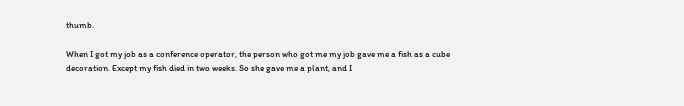thumb.

When I got my job as a conference operator, the person who got me my job gave me a fish as a cube decoration. Except my fish died in two weeks. So she gave me a plant, and I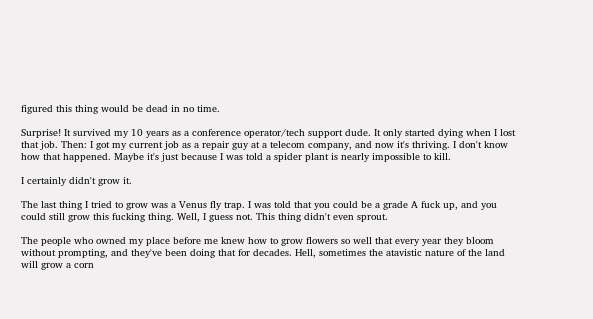figured this thing would be dead in no time.

Surprise! It survived my 10 years as a conference operator/tech support dude. It only started dying when I lost that job. Then: I got my current job as a repair guy at a telecom company, and now it's thriving. I don't know how that happened. Maybe it's just because I was told a spider plant is nearly impossible to kill.

I certainly didn't grow it.

The last thing I tried to grow was a Venus fly trap. I was told that you could be a grade A fuck up, and you could still grow this fucking thing. Well, I guess not. This thing didn't even sprout.

The people who owned my place before me knew how to grow flowers so well that every year they bloom without prompting, and they've been doing that for decades. Hell, sometimes the atavistic nature of the land will grow a corn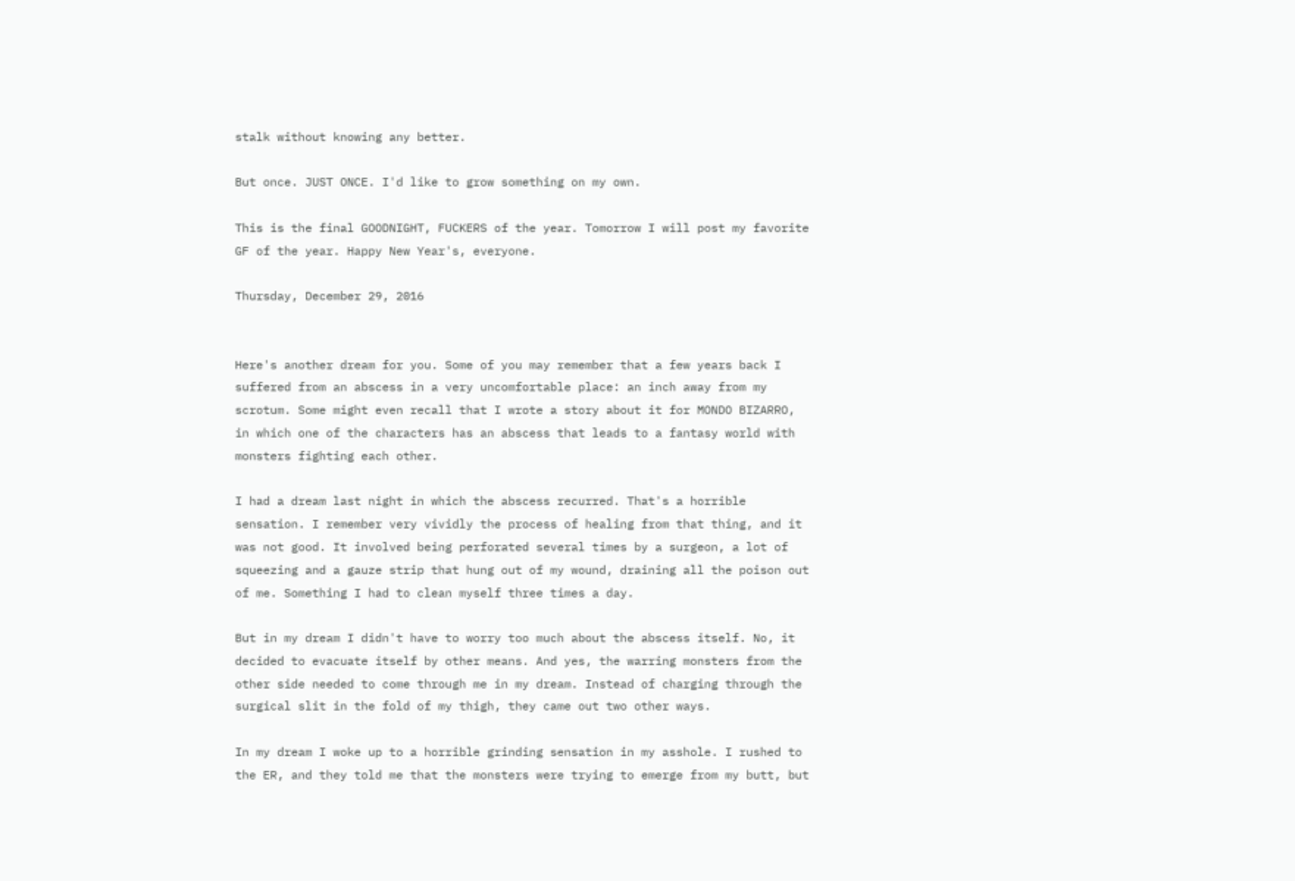stalk without knowing any better.

But once. JUST ONCE. I'd like to grow something on my own.

This is the final GOODNIGHT, FUCKERS of the year. Tomorrow I will post my favorite GF of the year. Happy New Year's, everyone.

Thursday, December 29, 2016


Here's another dream for you. Some of you may remember that a few years back I suffered from an abscess in a very uncomfortable place: an inch away from my scrotum. Some might even recall that I wrote a story about it for MONDO BIZARRO, in which one of the characters has an abscess that leads to a fantasy world with monsters fighting each other.

I had a dream last night in which the abscess recurred. That's a horrible sensation. I remember very vividly the process of healing from that thing, and it was not good. It involved being perforated several times by a surgeon, a lot of squeezing and a gauze strip that hung out of my wound, draining all the poison out of me. Something I had to clean myself three times a day.

But in my dream I didn't have to worry too much about the abscess itself. No, it decided to evacuate itself by other means. And yes, the warring monsters from the other side needed to come through me in my dream. Instead of charging through the surgical slit in the fold of my thigh, they came out two other ways.

In my dream I woke up to a horrible grinding sensation in my asshole. I rushed to the ER, and they told me that the monsters were trying to emerge from my butt, but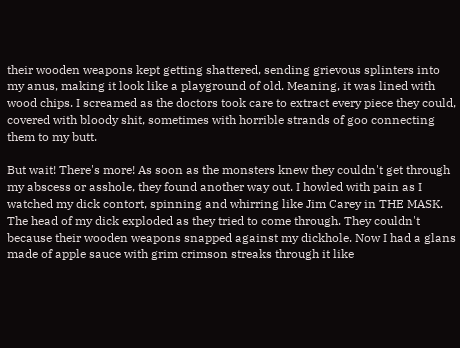their wooden weapons kept getting shattered, sending grievous splinters into my anus, making it look like a playground of old. Meaning, it was lined with wood chips. I screamed as the doctors took care to extract every piece they could, covered with bloody shit, sometimes with horrible strands of goo connecting them to my butt.

But wait! There's more! As soon as the monsters knew they couldn't get through my abscess or asshole, they found another way out. I howled with pain as I watched my dick contort, spinning and whirring like Jim Carey in THE MASK. The head of my dick exploded as they tried to come through. They couldn't because their wooden weapons snapped against my dickhole. Now I had a glans made of apple sauce with grim crimson streaks through it like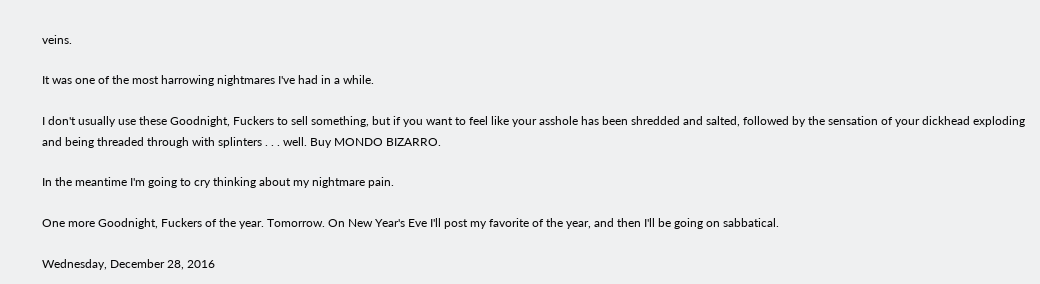veins.

It was one of the most harrowing nightmares I've had in a while.

I don't usually use these Goodnight, Fuckers to sell something, but if you want to feel like your asshole has been shredded and salted, followed by the sensation of your dickhead exploding and being threaded through with splinters . . . well. Buy MONDO BIZARRO.

In the meantime I'm going to cry thinking about my nightmare pain.

One more Goodnight, Fuckers of the year. Tomorrow. On New Year's Eve I'll post my favorite of the year, and then I'll be going on sabbatical.

Wednesday, December 28, 2016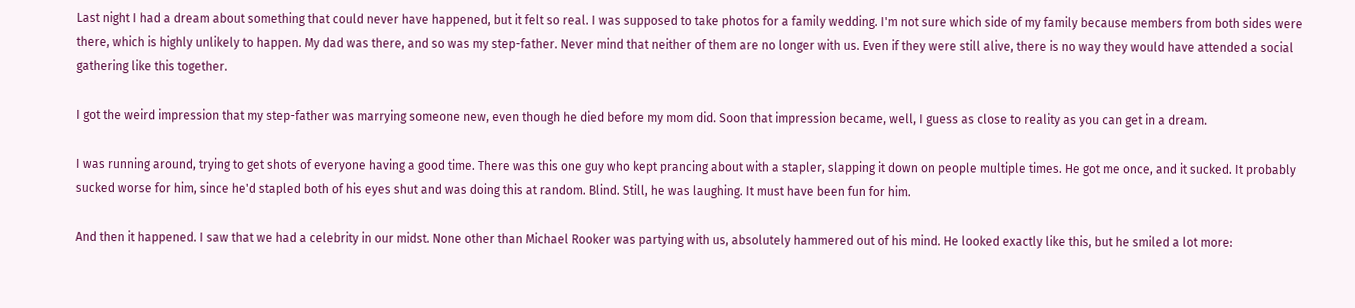Last night I had a dream about something that could never have happened, but it felt so real. I was supposed to take photos for a family wedding. I'm not sure which side of my family because members from both sides were there, which is highly unlikely to happen. My dad was there, and so was my step-father. Never mind that neither of them are no longer with us. Even if they were still alive, there is no way they would have attended a social gathering like this together.

I got the weird impression that my step-father was marrying someone new, even though he died before my mom did. Soon that impression became, well, I guess as close to reality as you can get in a dream.

I was running around, trying to get shots of everyone having a good time. There was this one guy who kept prancing about with a stapler, slapping it down on people multiple times. He got me once, and it sucked. It probably sucked worse for him, since he'd stapled both of his eyes shut and was doing this at random. Blind. Still, he was laughing. It must have been fun for him.

And then it happened. I saw that we had a celebrity in our midst. None other than Michael Rooker was partying with us, absolutely hammered out of his mind. He looked exactly like this, but he smiled a lot more: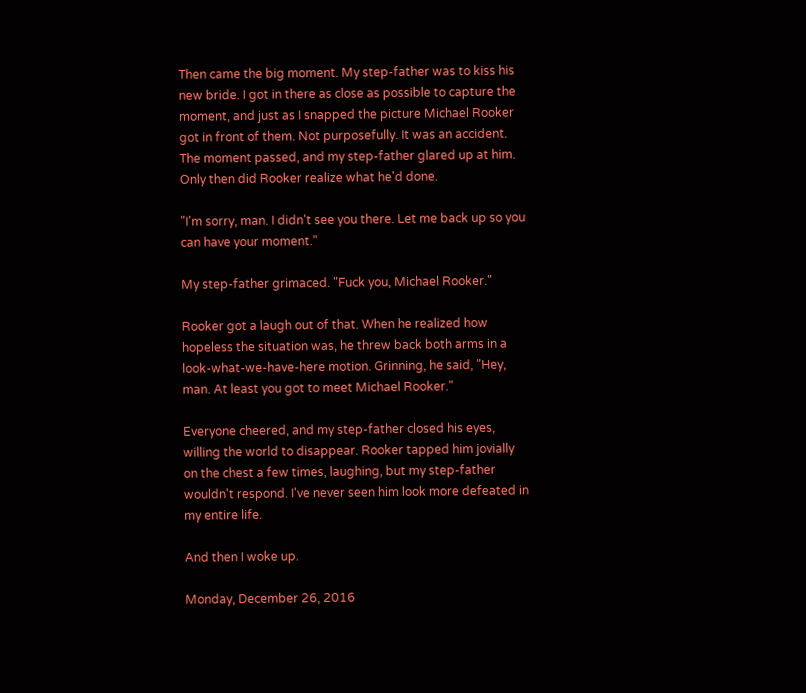Then came the big moment. My step-father was to kiss his new bride. I got in there as close as possible to capture the moment, and just as I snapped the picture Michael Rooker got in front of them. Not purposefully. It was an accident. The moment passed, and my step-father glared up at him. Only then did Rooker realize what he'd done.

"I'm sorry, man. I didn't see you there. Let me back up so you can have your moment."

My step-father grimaced. "Fuck you, Michael Rooker."

Rooker got a laugh out of that. When he realized how hopeless the situation was, he threw back both arms in a look-what-we-have-here motion. Grinning, he said, "Hey, man. At least you got to meet Michael Rooker."

Everyone cheered, and my step-father closed his eyes, willing the world to disappear. Rooker tapped him jovially on the chest a few times, laughing, but my step-father wouldn't respond. I've never seen him look more defeated in my entire life.

And then I woke up.

Monday, December 26, 2016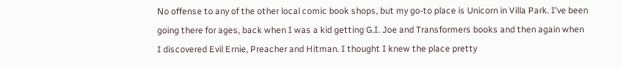No offense to any of the other local comic book shops, but my go-to place is Unicorn in Villa Park. I've been going there for ages, back when I was a kid getting G.I. Joe and Transformers books and then again when I discovered Evil Ernie, Preacher and Hitman. I thought I knew the place pretty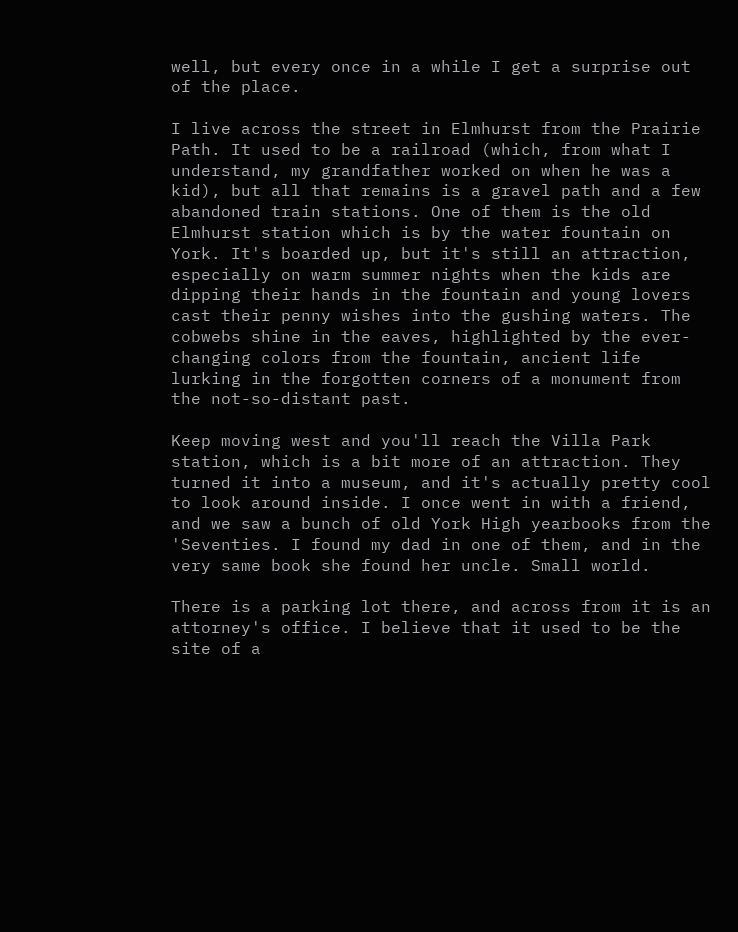well, but every once in a while I get a surprise out of the place.

I live across the street in Elmhurst from the Prairie Path. It used to be a railroad (which, from what I understand, my grandfather worked on when he was a kid), but all that remains is a gravel path and a few abandoned train stations. One of them is the old Elmhurst station which is by the water fountain on York. It's boarded up, but it's still an attraction, especially on warm summer nights when the kids are dipping their hands in the fountain and young lovers cast their penny wishes into the gushing waters. The cobwebs shine in the eaves, highlighted by the ever-changing colors from the fountain, ancient life lurking in the forgotten corners of a monument from the not-so-distant past.

Keep moving west and you'll reach the Villa Park station, which is a bit more of an attraction. They turned it into a museum, and it's actually pretty cool to look around inside. I once went in with a friend, and we saw a bunch of old York High yearbooks from the 'Seventies. I found my dad in one of them, and in the very same book she found her uncle. Small world.

There is a parking lot there, and across from it is an attorney's office. I believe that it used to be the site of a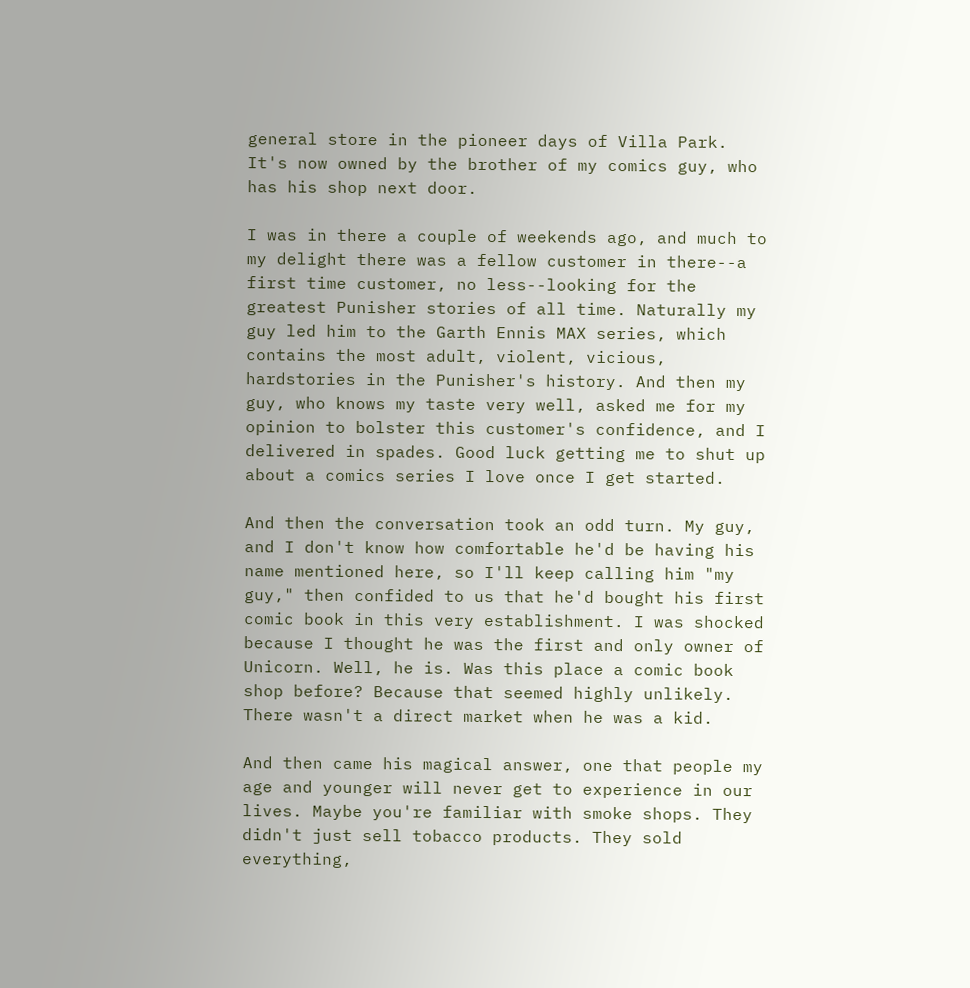general store in the pioneer days of Villa Park. It's now owned by the brother of my comics guy, who has his shop next door.

I was in there a couple of weekends ago, and much to my delight there was a fellow customer in there--a first time customer, no less--looking for the greatest Punisher stories of all time. Naturally my guy led him to the Garth Ennis MAX series, which contains the most adult, violent, vicious, hardstories in the Punisher's history. And then my guy, who knows my taste very well, asked me for my opinion to bolster this customer's confidence, and I delivered in spades. Good luck getting me to shut up about a comics series I love once I get started.

And then the conversation took an odd turn. My guy, and I don't know how comfortable he'd be having his name mentioned here, so I'll keep calling him "my guy," then confided to us that he'd bought his first comic book in this very establishment. I was shocked because I thought he was the first and only owner of Unicorn. Well, he is. Was this place a comic book shop before? Because that seemed highly unlikely. There wasn't a direct market when he was a kid.

And then came his magical answer, one that people my age and younger will never get to experience in our lives. Maybe you're familiar with smoke shops. They didn't just sell tobacco products. They sold everything,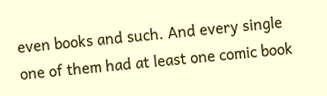even books and such. And every single one of them had at least one comic book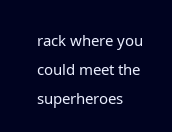rack where you could meet the superheroes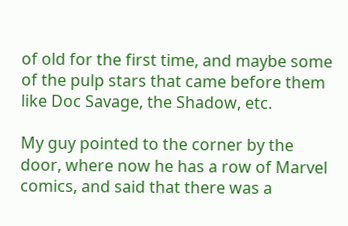of old for the first time, and maybe some of the pulp stars that came before them like Doc Savage, the Shadow, etc.

My guy pointed to the corner by the door, where now he has a row of Marvel comics, and said that there was a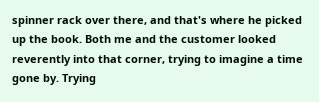spinner rack over there, and that's where he picked up the book. Both me and the customer looked reverently into that corner, trying to imagine a time gone by. Trying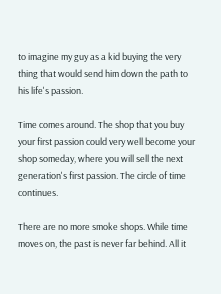to imagine my guy as a kid buying the very thing that would send him down the path to his life's passion.

Time comes around. The shop that you buy your first passion could very well become your shop someday, where you will sell the next generation's first passion. The circle of time continues.

There are no more smoke shops. While time moves on, the past is never far behind. All it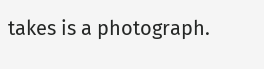takes is a photograph.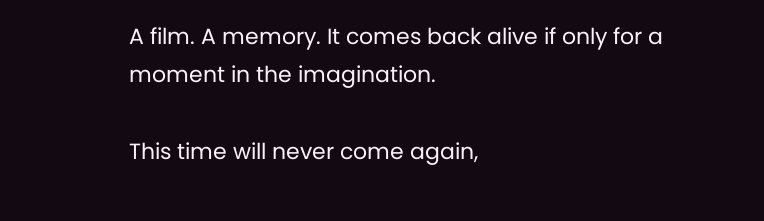A film. A memory. It comes back alive if only for a moment in the imagination.

This time will never come again,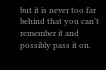but it is never too far behind that you can't remember it and possibly pass it on.